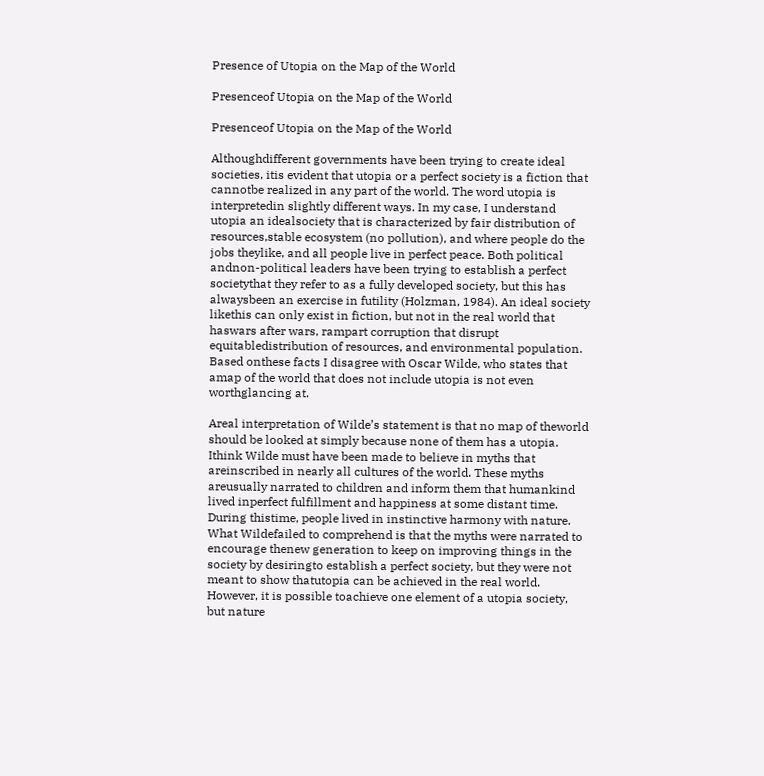Presence of Utopia on the Map of the World

Presenceof Utopia on the Map of the World

Presenceof Utopia on the Map of the World

Althoughdifferent governments have been trying to create ideal societies, itis evident that utopia or a perfect society is a fiction that cannotbe realized in any part of the world. The word utopia is interpretedin slightly different ways. In my case, I understand utopia an idealsociety that is characterized by fair distribution of resources,stable ecosystem (no pollution), and where people do the jobs theylike, and all people live in perfect peace. Both political andnon-political leaders have been trying to establish a perfect societythat they refer to as a fully developed society, but this has alwaysbeen an exercise in futility (Holzman, 1984). An ideal society likethis can only exist in fiction, but not in the real world that haswars after wars, rampart corruption that disrupt equitabledistribution of resources, and environmental population. Based onthese facts I disagree with Oscar Wilde, who states that amap of the world that does not include utopia is not even worthglancing at.

Areal interpretation of Wilde’s statement is that no map of theworld should be looked at simply because none of them has a utopia. Ithink Wilde must have been made to believe in myths that areinscribed in nearly all cultures of the world. These myths areusually narrated to children and inform them that humankind lived inperfect fulfillment and happiness at some distant time. During thistime, people lived in instinctive harmony with nature. What Wildefailed to comprehend is that the myths were narrated to encourage thenew generation to keep on improving things in the society by desiringto establish a perfect society, but they were not meant to show thatutopia can be achieved in the real world. However, it is possible toachieve one element of a utopia society, but nature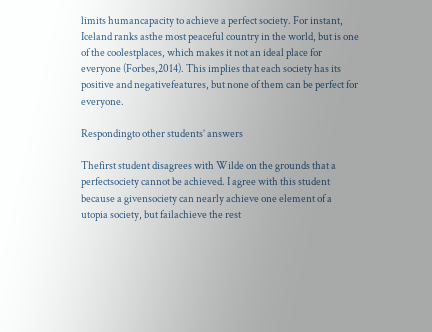limits humancapacity to achieve a perfect society. For instant, Iceland ranks asthe most peaceful country in the world, but is one of the coolestplaces, which makes it not an ideal place for everyone (Forbes,2014). This implies that each society has its positive and negativefeatures, but none of them can be perfect for everyone.

Respondingto other students’ answers

Thefirst student disagrees with Wilde on the grounds that a perfectsociety cannot be achieved. I agree with this student because a givensociety can nearly achieve one element of a utopia society, but failachieve the rest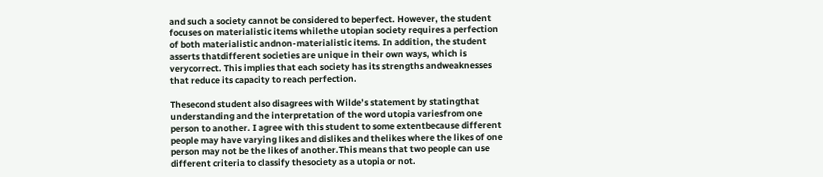and such a society cannot be considered to beperfect. However, the student focuses on materialistic items whilethe utopian society requires a perfection of both materialistic andnon-materialistic items. In addition, the student asserts thatdifferent societies are unique in their own ways, which is verycorrect. This implies that each society has its strengths andweaknesses that reduce its capacity to reach perfection.

Thesecond student also disagrees with Wilde’s statement by statingthat understanding and the interpretation of the word utopia variesfrom one person to another. I agree with this student to some extentbecause different people may have varying likes and dislikes and thelikes where the likes of one person may not be the likes of another.This means that two people can use different criteria to classify thesociety as a utopia or not.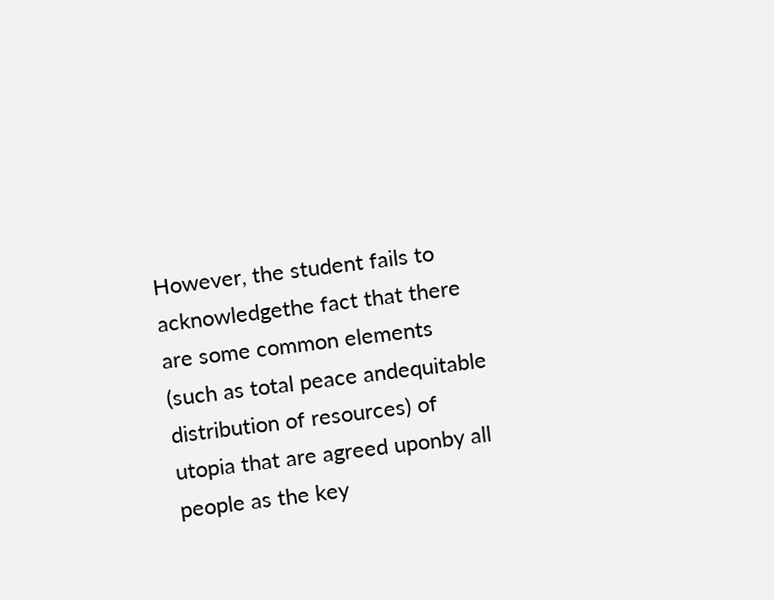However, the student fails to acknowledgethe fact that there are some common elements (such as total peace andequitable distribution of resources) of utopia that are agreed uponby all people as the key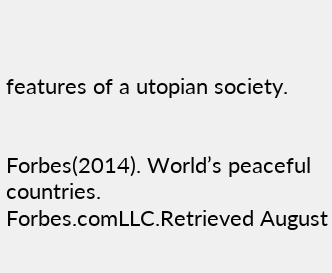features of a utopian society.


Forbes(2014). World’s peaceful countries. Forbes.comLLC.Retrieved August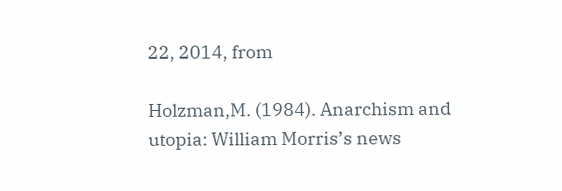22, 2014, from

Holzman,M. (1984). Anarchism and utopia: William Morris’s news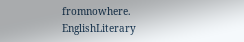fromnowhere. EnglishLiterary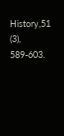History,51 (3), 589-603.